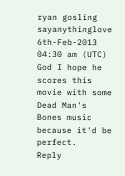ryan gosling
sayanythinglove 6th-Feb-2013 04:30 am (UTC)
God I hope he scores this movie with some Dead Man's Bones music because it'd be perfect.
Reply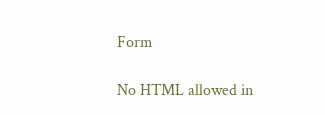Form

No HTML allowed in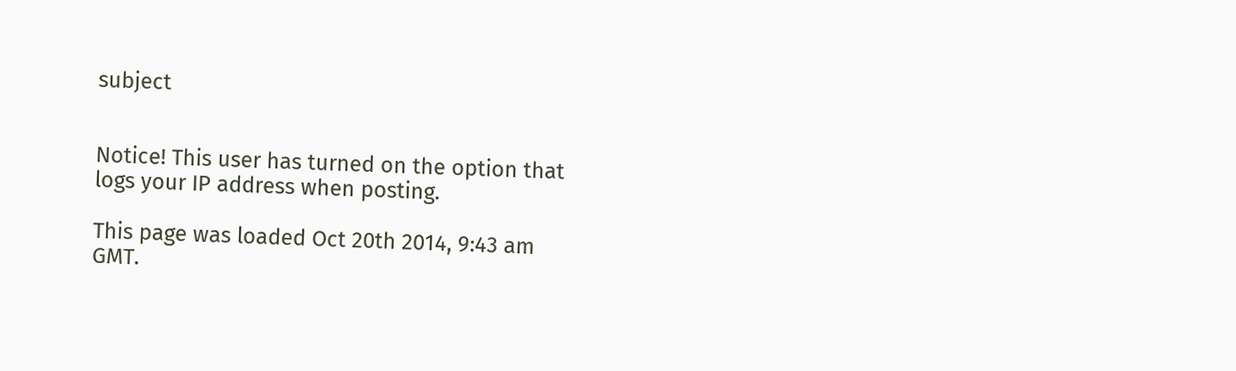subject


Notice! This user has turned on the option that logs your IP address when posting.

This page was loaded Oct 20th 2014, 9:43 am GMT.